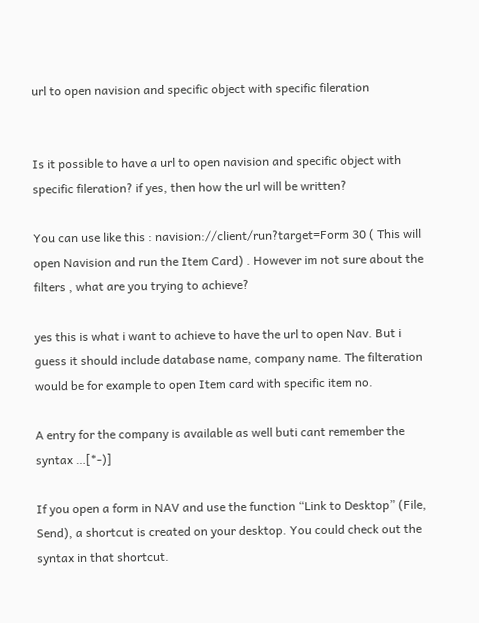url to open navision and specific object with specific fileration


Is it possible to have a url to open navision and specific object with specific fileration? if yes, then how the url will be written?

You can use like this : navision://client/run?target=Form 30 ( This will open Navision and run the Item Card) . However im not sure about the filters , what are you trying to achieve?

yes this is what i want to achieve to have the url to open Nav. But i guess it should include database name, company name. The filteration would be for example to open Item card with specific item no.

A entry for the company is available as well buti cant remember the syntax …[*-)]

If you open a form in NAV and use the function “Link to Desktop” (File, Send), a shortcut is created on your desktop. You could check out the syntax in that shortcut.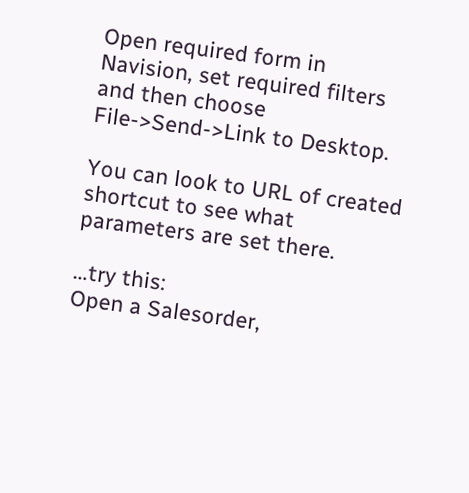Open required form in Navision, set required filters and then choose File->Send->Link to Desktop.

You can look to URL of created shortcut to see what parameters are set there.

…try this:
Open a Salesorder,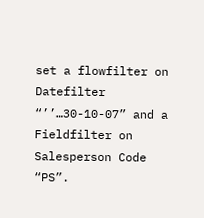set a flowfilter on Datefilter “’’…30-10-07” and a Fieldfilter on Salesperson Code “PS”.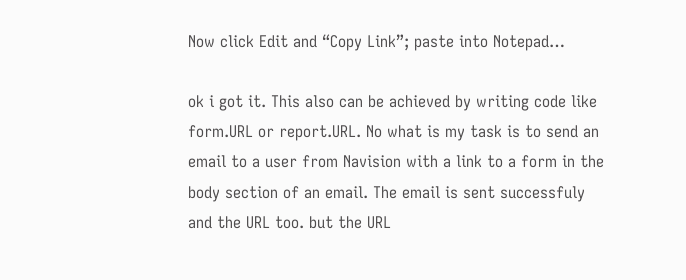Now click Edit and “Copy Link”; paste into Notepad…

ok i got it. This also can be achieved by writing code like form.URL or report.URL. No what is my task is to send an email to a user from Navision with a link to a form in the body section of an email. The email is sent successfuly and the URL too. but the URL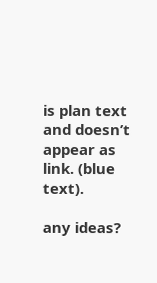is plan text and doesn’t appear as link. (blue text).

any ideas?